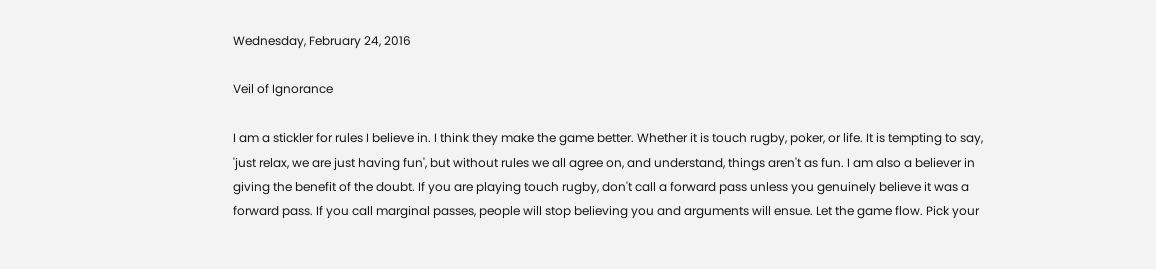Wednesday, February 24, 2016

Veil of Ignorance

I am a stickler for rules I believe in. I think they make the game better. Whether it is touch rugby, poker, or life. It is tempting to say, 'just relax, we are just having fun', but without rules we all agree on, and understand, things aren't as fun. I am also a believer in giving the benefit of the doubt. If you are playing touch rugby, don't call a forward pass unless you genuinely believe it was a forward pass. If you call marginal passes, people will stop believing you and arguments will ensue. Let the game flow. Pick your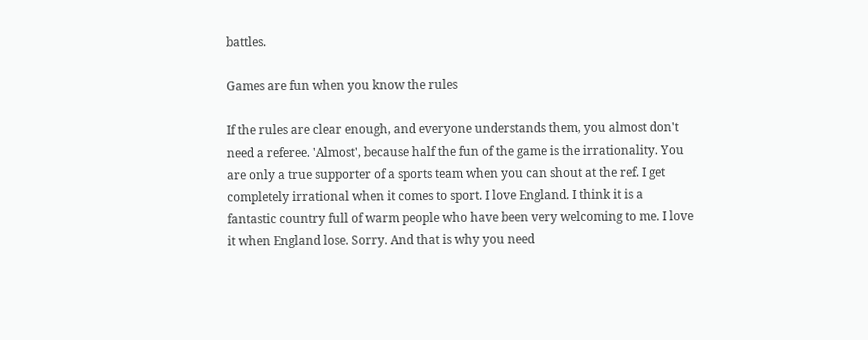battles.

Games are fun when you know the rules

If the rules are clear enough, and everyone understands them, you almost don't need a referee. 'Almost', because half the fun of the game is the irrationality. You are only a true supporter of a sports team when you can shout at the ref. I get completely irrational when it comes to sport. I love England. I think it is a fantastic country full of warm people who have been very welcoming to me. I love it when England lose. Sorry. And that is why you need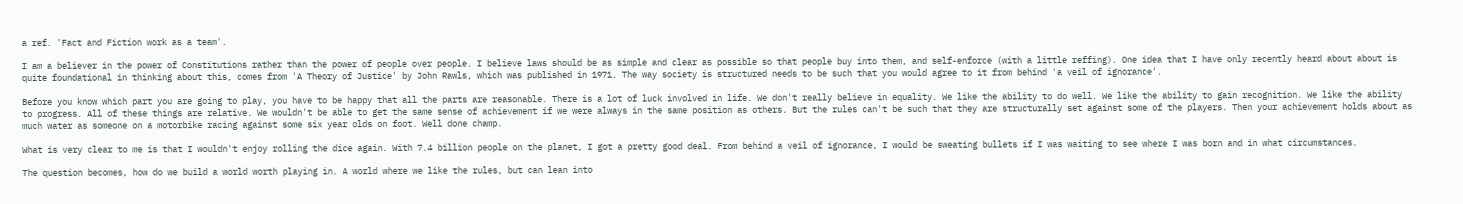a ref. 'Fact and Fiction work as a team'.

I am a believer in the power of Constitutions rather than the power of people over people. I believe laws should be as simple and clear as possible so that people buy into them, and self-enforce (with a little reffing). One idea that I have only recently heard about about is quite foundational in thinking about this, comes from 'A Theory of Justice' by John Rawls, which was published in 1971. The way society is structured needs to be such that you would agree to it from behind 'a veil of ignorance'.

Before you know which part you are going to play, you have to be happy that all the parts are reasonable. There is a lot of luck involved in life. We don't really believe in equality. We like the ability to do well. We like the ability to gain recognition. We like the ability to progress. All of these things are relative. We wouldn't be able to get the same sense of achievement if we were always in the same position as others. But the rules can't be such that they are structurally set against some of the players. Then your achievement holds about as much water as someone on a motorbike racing against some six year olds on foot. Well done champ.

What is very clear to me is that I wouldn't enjoy rolling the dice again. With 7.4 billion people on the planet, I got a pretty good deal. From behind a veil of ignorance, I would be sweating bullets if I was waiting to see where I was born and in what circumstances.

The question becomes, how do we build a world worth playing in. A world where we like the rules, but can lean into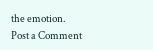the emotion.
Post a Comment